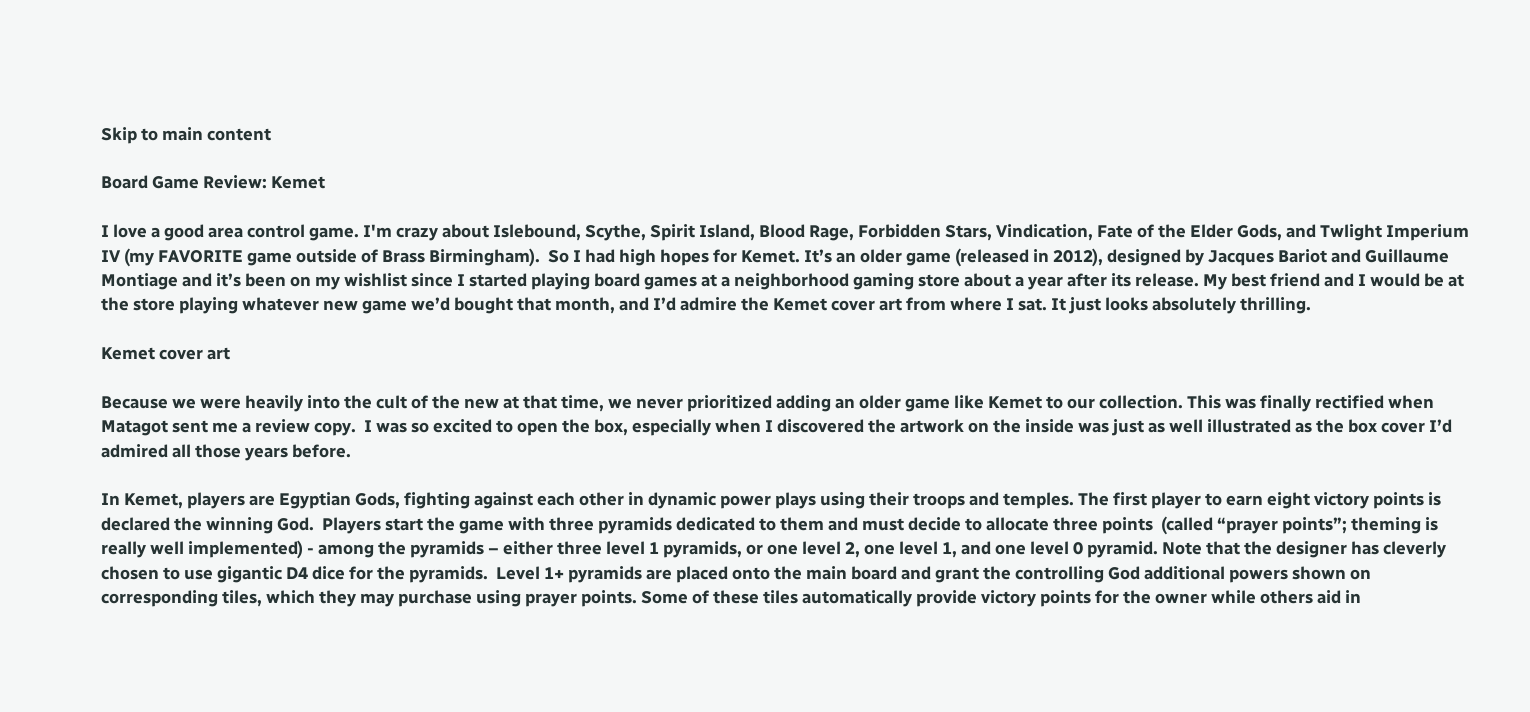Skip to main content

Board Game Review: Kemet

I love a good area control game. I'm crazy about Islebound, Scythe, Spirit Island, Blood Rage, Forbidden Stars, Vindication, Fate of the Elder Gods, and Twlight Imperium IV (my FAVORITE game outside of Brass Birmingham).  So I had high hopes for Kemet. It’s an older game (released in 2012), designed by Jacques Bariot and Guillaume Montiage and it’s been on my wishlist since I started playing board games at a neighborhood gaming store about a year after its release. My best friend and I would be at the store playing whatever new game we’d bought that month, and I’d admire the Kemet cover art from where I sat. It just looks absolutely thrilling.

Kemet cover art

Because we were heavily into the cult of the new at that time, we never prioritized adding an older game like Kemet to our collection. This was finally rectified when Matagot sent me a review copy.  I was so excited to open the box, especially when I discovered the artwork on the inside was just as well illustrated as the box cover I’d admired all those years before.

In Kemet, players are Egyptian Gods, fighting against each other in dynamic power plays using their troops and temples. The first player to earn eight victory points is declared the winning God.  Players start the game with three pyramids dedicated to them and must decide to allocate three points  (called “prayer points”; theming is really well implemented) - among the pyramids – either three level 1 pyramids, or one level 2, one level 1, and one level 0 pyramid. Note that the designer has cleverly chosen to use gigantic D4 dice for the pyramids.  Level 1+ pyramids are placed onto the main board and grant the controlling God additional powers shown on corresponding tiles, which they may purchase using prayer points. Some of these tiles automatically provide victory points for the owner while others aid in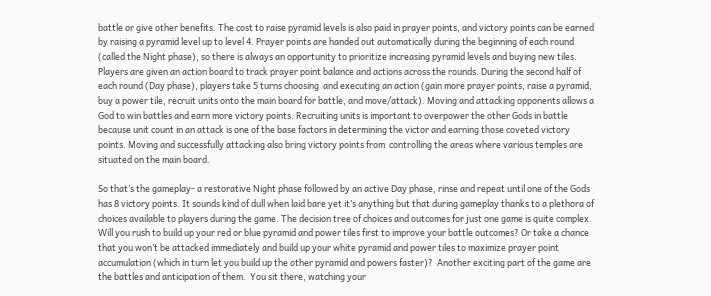battle or give other benefits. The cost to raise pyramid levels is also paid in prayer points, and victory points can be earned by raising a pyramid level up to level 4. Prayer points are handed out automatically during the beginning of each round (called the Night phase), so there is always an opportunity to prioritize increasing pyramid levels and buying new tiles. Players are given an action board to track prayer point balance and actions across the rounds. During the second half of each round (Day phase), players take 5 turns choosing  and executing an action (gain more prayer points, raise a pyramid, buy a power tile, recruit units onto the main board for battle, and move/attack). Moving and attacking opponents allows a God to win battles and earn more victory points. Recruiting units is important to overpower the other Gods in battle because unit count in an attack is one of the base factors in determining the victor and earning those coveted victory points. Moving and successfully attacking also bring victory points from  controlling the areas where various temples are situated on the main board.

So that’s the gameplay- a restorative Night phase followed by an active Day phase, rinse and repeat until one of the Gods has 8 victory points. It sounds kind of dull when laid bare yet it’s anything but that during gameplay thanks to a plethora of choices available to players during the game. The decision tree of choices and outcomes for just one game is quite complex. Will you rush to build up your red or blue pyramid and power tiles first to improve your battle outcomes? Or take a chance that you won’t be attacked immediately and build up your white pyramid and power tiles to maximize prayer point accumulation (which in turn let you build up the other pyramid and powers faster)?  Another exciting part of the game are the battles and anticipation of them.  You sit there, watching your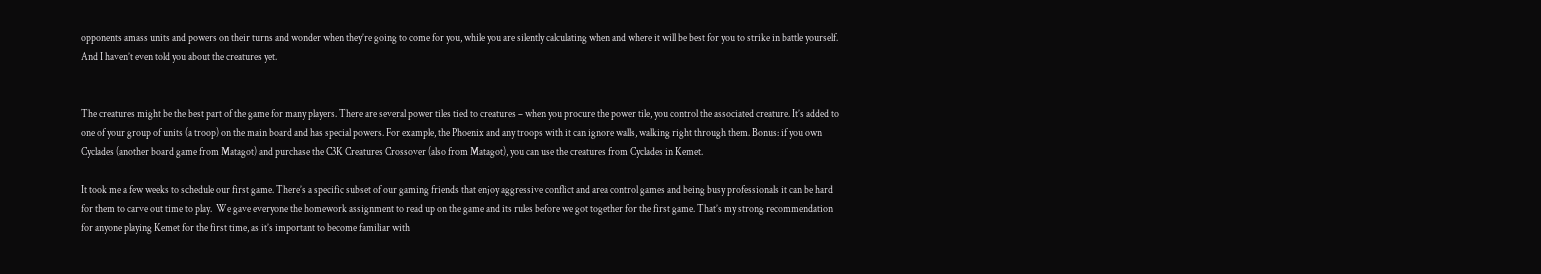opponents amass units and powers on their turns and wonder when they’re going to come for you, while you are silently calculating when and where it will be best for you to strike in battle yourself. And I haven’t even told you about the creatures yet.


The creatures might be the best part of the game for many players. There are several power tiles tied to creatures – when you procure the power tile, you control the associated creature. It’s added to one of your group of units (a troop) on the main board and has special powers. For example, the Phoenix and any troops with it can ignore walls, walking right through them. Bonus: if you own Cyclades (another board game from Matagot) and purchase the C3K Creatures Crossover (also from Matagot), you can use the creatures from Cyclades in Kemet.

It took me a few weeks to schedule our first game. There’s a specific subset of our gaming friends that enjoy aggressive conflict and area control games and being busy professionals it can be hard for them to carve out time to play.  We gave everyone the homework assignment to read up on the game and its rules before we got together for the first game. That’s my strong recommendation for anyone playing Kemet for the first time, as it’s important to become familiar with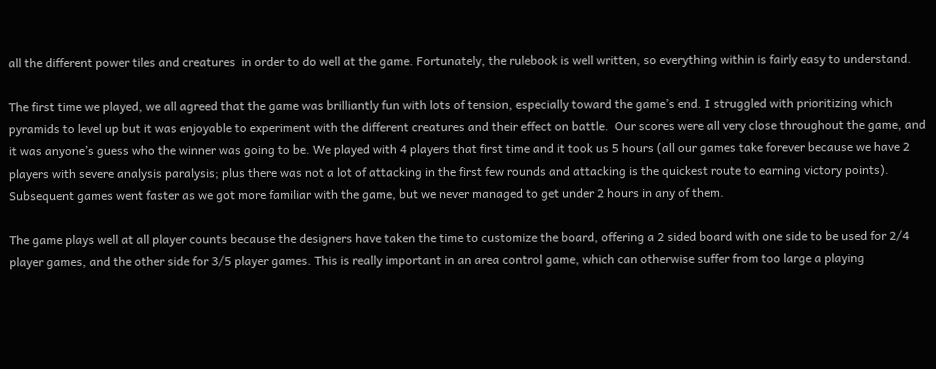all the different power tiles and creatures  in order to do well at the game. Fortunately, the rulebook is well written, so everything within is fairly easy to understand.

The first time we played, we all agreed that the game was brilliantly fun with lots of tension, especially toward the game’s end. I struggled with prioritizing which pyramids to level up but it was enjoyable to experiment with the different creatures and their effect on battle.  Our scores were all very close throughout the game, and it was anyone’s guess who the winner was going to be. We played with 4 players that first time and it took us 5 hours (all our games take forever because we have 2 players with severe analysis paralysis; plus there was not a lot of attacking in the first few rounds and attacking is the quickest route to earning victory points).  Subsequent games went faster as we got more familiar with the game, but we never managed to get under 2 hours in any of them.

The game plays well at all player counts because the designers have taken the time to customize the board, offering a 2 sided board with one side to be used for 2/4 player games, and the other side for 3/5 player games. This is really important in an area control game, which can otherwise suffer from too large a playing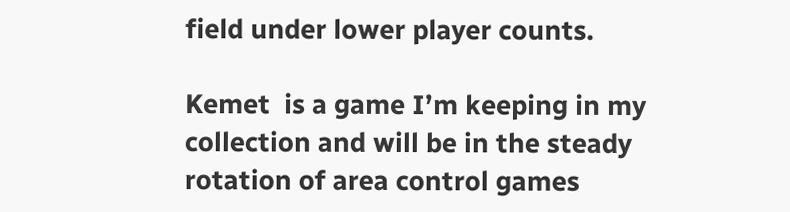field under lower player counts.

Kemet  is a game I’m keeping in my collection and will be in the steady rotation of area control games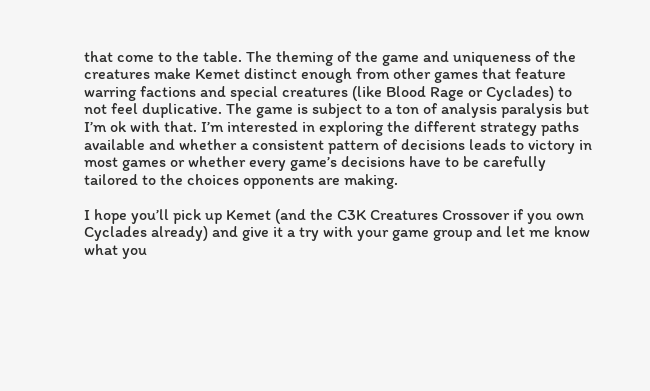that come to the table. The theming of the game and uniqueness of the creatures make Kemet distinct enough from other games that feature warring factions and special creatures (like Blood Rage or Cyclades) to not feel duplicative. The game is subject to a ton of analysis paralysis but I’m ok with that. I’m interested in exploring the different strategy paths available and whether a consistent pattern of decisions leads to victory in most games or whether every game’s decisions have to be carefully tailored to the choices opponents are making.

I hope you’ll pick up Kemet (and the C3K Creatures Crossover if you own Cyclades already) and give it a try with your game group and let me know what you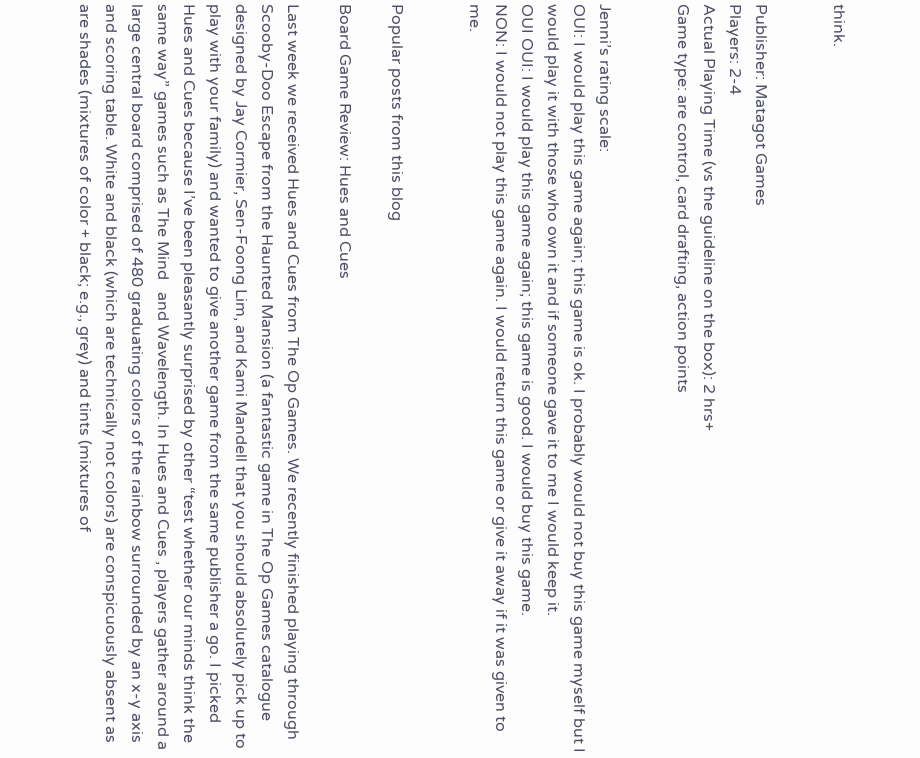think.


Publisher: Matagot Games
Players: 2-4
Actual Playing Time (vs the guideline on the box): 2 hrs+
Game type: are control, card drafting, action points


Jenni’s rating scale:
OUI: I would play this game again; this game is ok. I probably would not buy this game myself but I would play it with those who own it and if someone gave it to me I would keep it.
OUI OUI: I would play this game again; this game is good. I would buy this game.
NON: I would not play this game again. I would return this game or give it away if it was given to me.


Popular posts from this blog

Board Game Review: Hues and Cues

Last week we received Hues and Cues from The Op Games. We recently finished playing through Scooby-Doo Escape from the Haunted Mansion (a fantastic game in The Op Games catalogue designed by Jay Cormier, Sen-Foong Lim, and Kami Mandell that you should absolutely pick up to play with your family) and wanted to give another game from the same publisher a go. I picked Hues and Cues because I’ve been pleasantly surprised by other “test whether our minds think the same way” games such as The Mind   and Wavelength. In Hues and Cues , players gather around a large central board comprised of 480 graduating colors of the rainbow surrounded by an x-y axis and scoring table. White and black (which are technically not colors) are conspicuously absent as are shades (mixtures of color + black; e.g., grey) and tints (mixtures of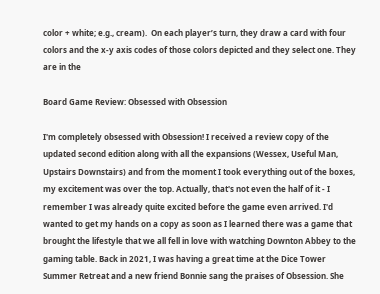color + white; e.g., cream).  On each player’s turn, they draw a card with four colors and the x-y axis codes of those colors depicted and they select one. They are in the

Board Game Review: Obsessed with Obsession

I'm completely obsessed with Obsession! I received a review copy of the updated second edition along with all the expansions (Wessex, Useful Man, Upstairs Downstairs) and from the moment I took everything out of the boxes, my excitement was over the top. Actually, that's not even the half of it - I remember I was already quite excited before the game even arrived. I'd wanted to get my hands on a copy as soon as I learned there was a game that brought the lifestyle that we all fell in love with watching Downton Abbey to the gaming table. Back in 2021, I was having a great time at the Dice Tower Summer Retreat and a new friend Bonnie sang the praises of Obsession. She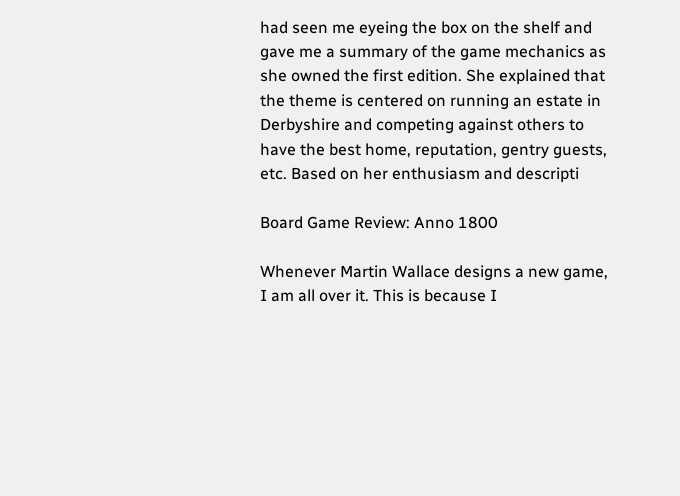had seen me eyeing the box on the shelf and gave me a summary of the game mechanics as she owned the first edition. She explained that the theme is centered on running an estate in Derbyshire and competing against others to have the best home, reputation, gentry guests, etc. Based on her enthusiasm and descripti

Board Game Review: Anno 1800

Whenever Martin Wallace designs a new game, I am all over it. This is because I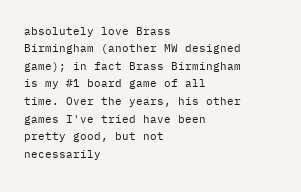absolutely love Brass Birmingham (another MW designed game); in fact Brass Birmingham is my #1 board game of all time. Over the years, his other games I've tried have been pretty good, but not necessarily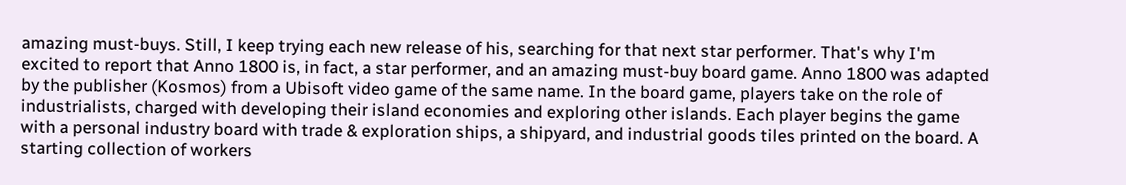amazing must-buys. Still, I keep trying each new release of his, searching for that next star performer. That's why I'm excited to report that Anno 1800 is, in fact, a star performer, and an amazing must-buy board game. Anno 1800 was adapted by the publisher (Kosmos) from a Ubisoft video game of the same name. In the board game, players take on the role of industrialists, charged with developing their island economies and exploring other islands. Each player begins the game with a personal industry board with trade & exploration ships, a shipyard, and industrial goods tiles printed on the board. A starting collection of workers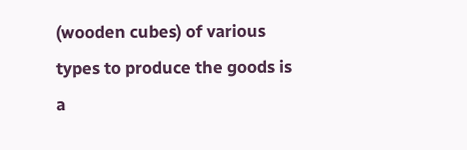(wooden cubes) of various types to produce the goods is a